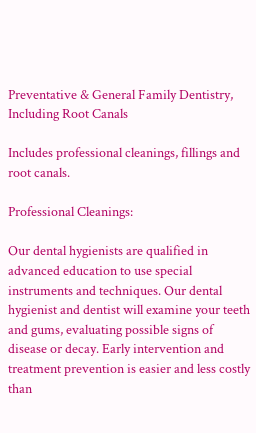Preventative & General Family Dentistry, Including Root Canals

Includes professional cleanings, fillings and root canals.

Professional Cleanings:

Our dental hygienists are qualified in advanced education to use special instruments and techniques. Our dental hygienist and dentist will examine your teeth and gums, evaluating possible signs of disease or decay. Early intervention and treatment prevention is easier and less costly than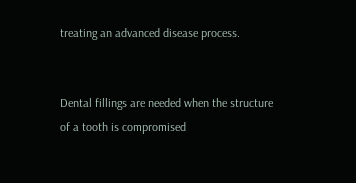treating an advanced disease process.


Dental fillings are needed when the structure of a tooth is compromised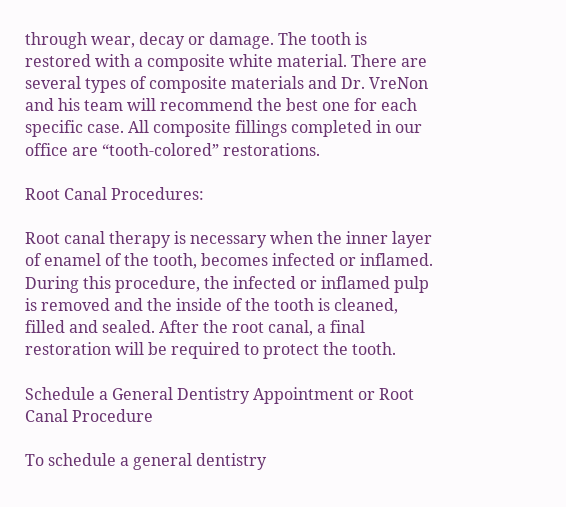through wear, decay or damage. The tooth is restored with a composite white material. There are several types of composite materials and Dr. VreNon and his team will recommend the best one for each specific case. All composite fillings completed in our office are “tooth-colored” restorations.

Root Canal Procedures:

Root canal therapy is necessary when the inner layer of enamel of the tooth, becomes infected or inflamed. During this procedure, the infected or inflamed pulp is removed and the inside of the tooth is cleaned, filled and sealed. After the root canal, a final restoration will be required to protect the tooth.

Schedule a General Dentistry Appointment or Root Canal Procedure

To schedule a general dentistry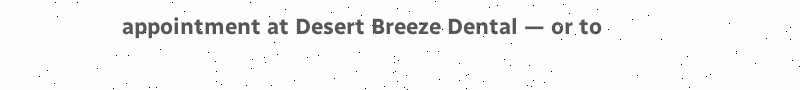appointment at Desert Breeze Dental — or to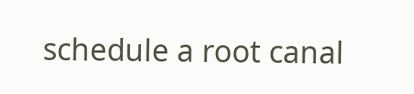schedule a root canal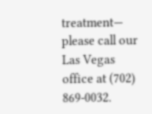treatment— please call our Las Vegas office at (702) 869-0032.